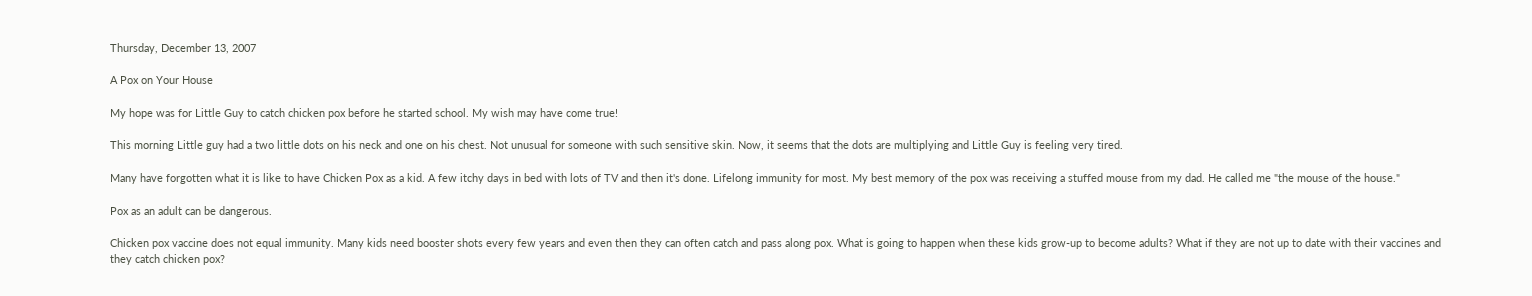Thursday, December 13, 2007

A Pox on Your House

My hope was for Little Guy to catch chicken pox before he started school. My wish may have come true!

This morning Little guy had a two little dots on his neck and one on his chest. Not unusual for someone with such sensitive skin. Now, it seems that the dots are multiplying and Little Guy is feeling very tired.

Many have forgotten what it is like to have Chicken Pox as a kid. A few itchy days in bed with lots of TV and then it's done. Lifelong immunity for most. My best memory of the pox was receiving a stuffed mouse from my dad. He called me "the mouse of the house."

Pox as an adult can be dangerous.

Chicken pox vaccine does not equal immunity. Many kids need booster shots every few years and even then they can often catch and pass along pox. What is going to happen when these kids grow-up to become adults? What if they are not up to date with their vaccines and they catch chicken pox?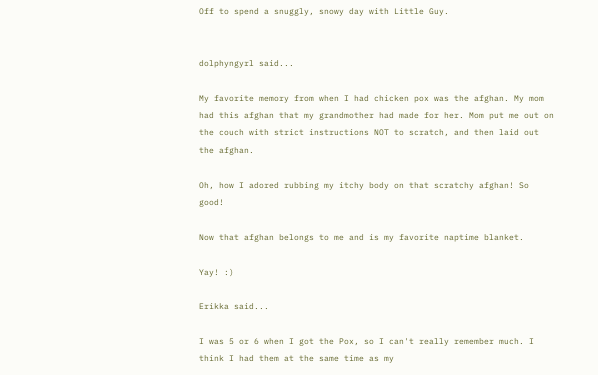Off to spend a snuggly, snowy day with Little Guy.


dolphyngyrl said...

My favorite memory from when I had chicken pox was the afghan. My mom had this afghan that my grandmother had made for her. Mom put me out on the couch with strict instructions NOT to scratch, and then laid out the afghan.

Oh, how I adored rubbing my itchy body on that scratchy afghan! So good!

Now that afghan belongs to me and is my favorite naptime blanket.

Yay! :)

Erikka said...

I was 5 or 6 when I got the Pox, so I can't really remember much. I think I had them at the same time as my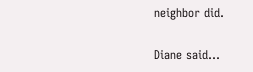neighbor did.

Diane said...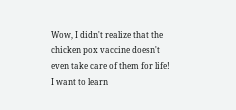Wow, I didn't realize that the chicken pox vaccine doesn't even take care of them for life! I want to learn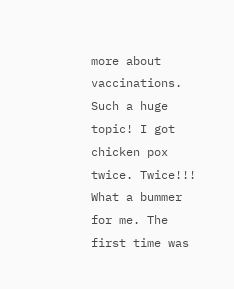more about vaccinations. Such a huge topic! I got chicken pox twice. Twice!!! What a bummer for me. The first time was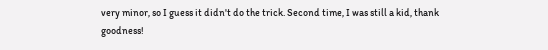very minor, so I guess it didn't do the trick. Second time, I was still a kid, thank goodness!